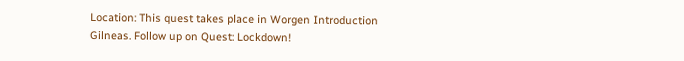Location: This quest takes place in Worgen Introduction Gilneas. Follow up on Quest: Lockdown!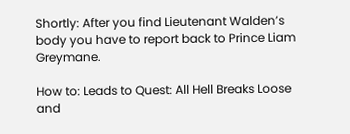Shortly: After you find Lieutenant Walden’s body you have to report back to Prince Liam Greymane.

How to: Leads to Quest: All Hell Breaks Loose and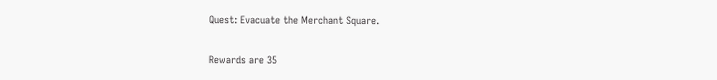Quest: Evacuate the Merchant Square.

Rewards are 35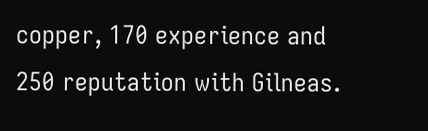copper, 170 experience and 250 reputation with Gilneas.